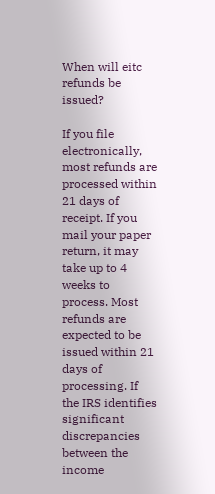When will eitc refunds be issued?

If you file electronically, most refunds are processed within 21 days of receipt. If you mail your paper return, it may take up to 4 weeks to process. Most refunds are expected to be issued within 21 days of processing. If the IRS identifies significant discrepancies between the income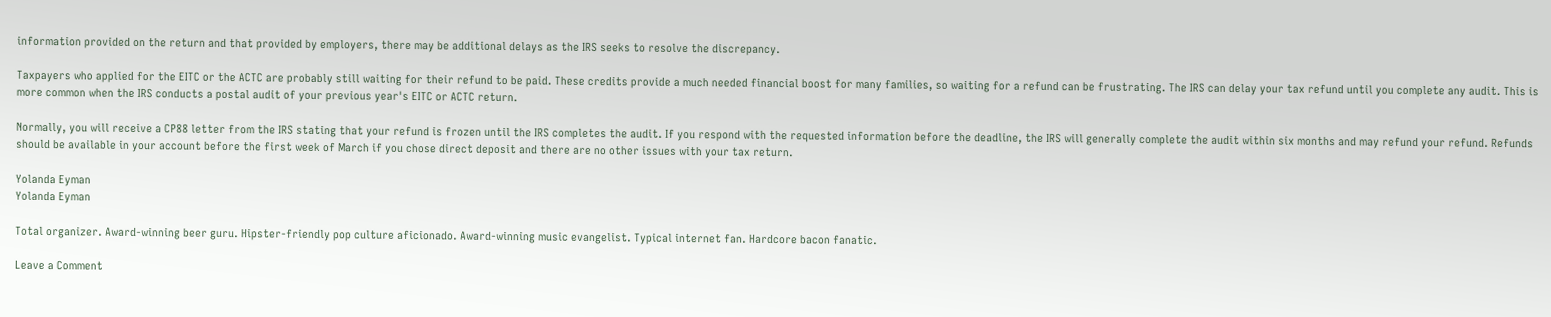information provided on the return and that provided by employers, there may be additional delays as the IRS seeks to resolve the discrepancy.

Taxpayers who applied for the EITC or the ACTC are probably still waiting for their refund to be paid. These credits provide a much needed financial boost for many families, so waiting for a refund can be frustrating. The IRS can delay your tax refund until you complete any audit. This is more common when the IRS conducts a postal audit of your previous year's EITC or ACTC return.

Normally, you will receive a CP88 letter from the IRS stating that your refund is frozen until the IRS completes the audit. If you respond with the requested information before the deadline, the IRS will generally complete the audit within six months and may refund your refund. Refunds should be available in your account before the first week of March if you chose direct deposit and there are no other issues with your tax return.

Yolanda Eyman
Yolanda Eyman

Total organizer. Award-winning beer guru. Hipster-friendly pop culture aficionado. Award-winning music evangelist. Typical internet fan. Hardcore bacon fanatic.

Leave a Comment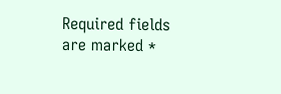Required fields are marked *